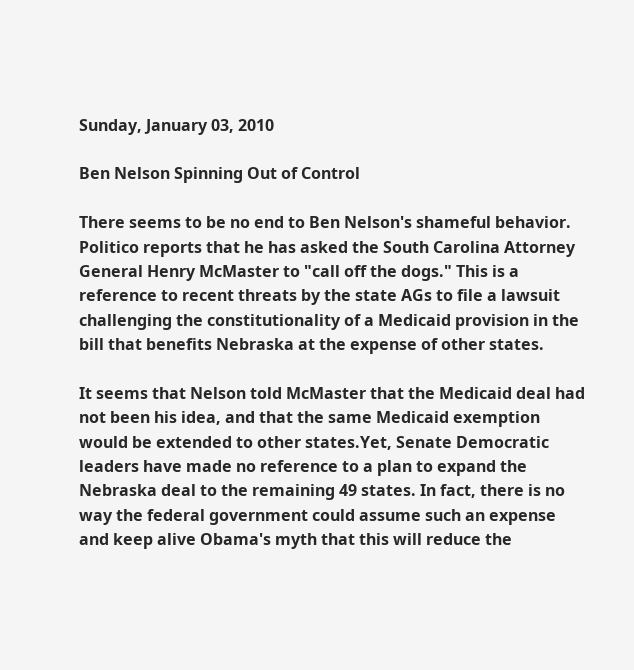Sunday, January 03, 2010

Ben Nelson Spinning Out of Control

There seems to be no end to Ben Nelson's shameful behavior. Politico reports that he has asked the South Carolina Attorney General Henry McMaster to "call off the dogs." This is a reference to recent threats by the state AGs to file a lawsuit challenging the constitutionality of a Medicaid provision in the bill that benefits Nebraska at the expense of other states.

It seems that Nelson told McMaster that the Medicaid deal had not been his idea, and that the same Medicaid exemption would be extended to other states.Yet, Senate Democratic leaders have made no reference to a plan to expand the Nebraska deal to the remaining 49 states. In fact, there is no way the federal government could assume such an expense and keep alive Obama's myth that this will reduce the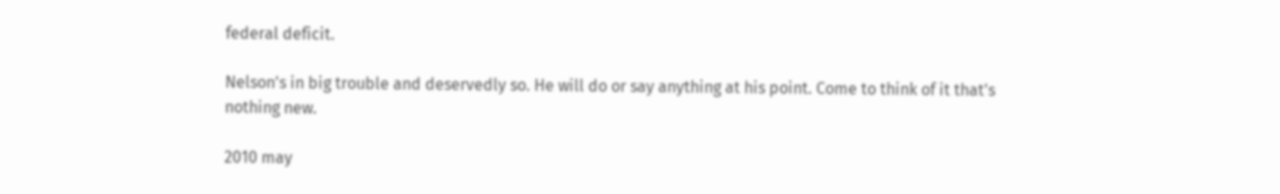federal deficit.

Nelson's in big trouble and deservedly so. He will do or say anything at his point. Come to think of it that's nothing new.

2010 may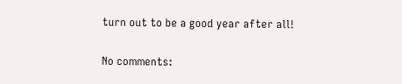turn out to be a good year after all!

No comments: